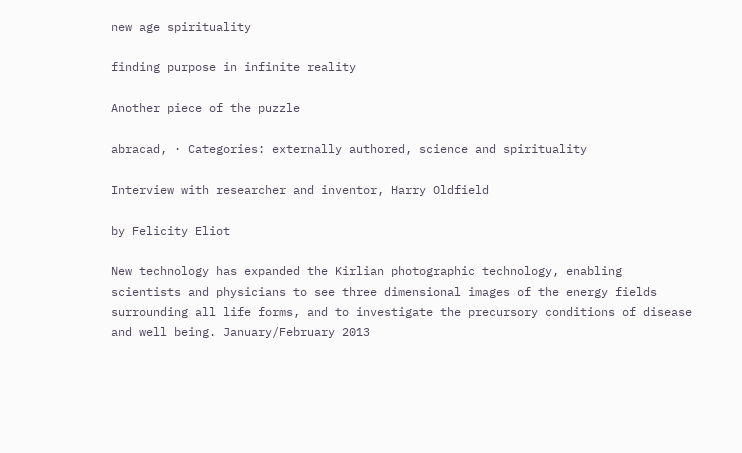new age spirituality

finding purpose in infinite reality

Another piece of the puzzle

abracad, · Categories: externally authored, science and spirituality

Interview with researcher and inventor, Harry Oldfield

by Felicity Eliot

New technology has expanded the Kirlian photographic technology, enabling scientists and physicians to see three dimensional images of the energy fields surrounding all life forms, and to investigate the precursory conditions of disease and well being. January/February 2013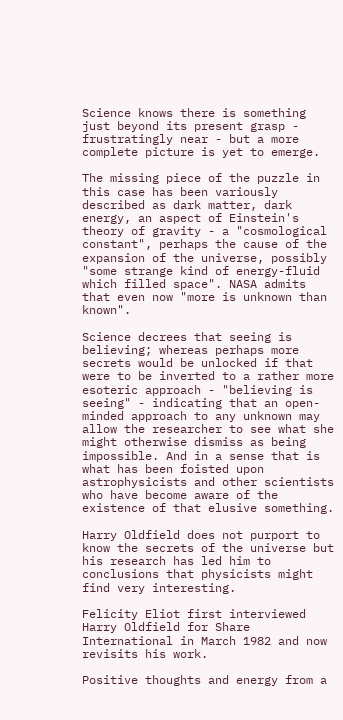Science knows there is something just beyond its present grasp - frustratingly near - but a more complete picture is yet to emerge.

The missing piece of the puzzle in this case has been variously described as dark matter, dark energy, an aspect of Einstein's theory of gravity - a "cosmological constant", perhaps the cause of the expansion of the universe, possibly "some strange kind of energy-fluid which filled space". NASA admits that even now "more is unknown than known".

Science decrees that seeing is believing; whereas perhaps more secrets would be unlocked if that were to be inverted to a rather more esoteric approach - "believing is seeing" - indicating that an open-minded approach to any unknown may allow the researcher to see what she might otherwise dismiss as being impossible. And in a sense that is what has been foisted upon astrophysicists and other scientists who have become aware of the existence of that elusive something.

Harry Oldfield does not purport to know the secrets of the universe but his research has led him to conclusions that physicists might find very interesting.

Felicity Eliot first interviewed Harry Oldfield for Share International in March 1982 and now revisits his work.

Positive thoughts and energy from a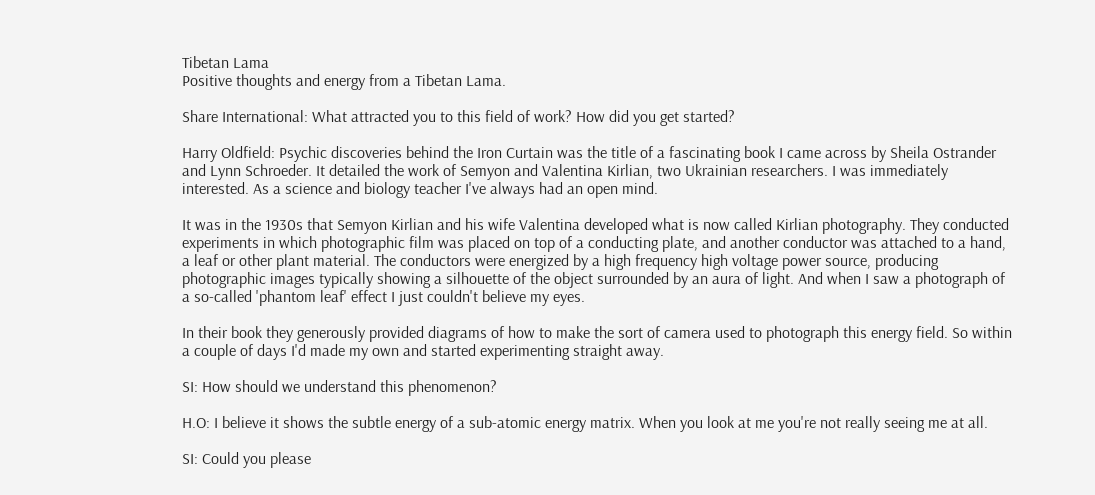Tibetan Lama
Positive thoughts and energy from a Tibetan Lama.

Share International: What attracted you to this field of work? How did you get started?

Harry Oldfield: Psychic discoveries behind the Iron Curtain was the title of a fascinating book I came across by Sheila Ostrander and Lynn Schroeder. It detailed the work of Semyon and Valentina Kirlian, two Ukrainian researchers. I was immediately interested. As a science and biology teacher I've always had an open mind.

It was in the 1930s that Semyon Kirlian and his wife Valentina developed what is now called Kirlian photography. They conducted experiments in which photographic film was placed on top of a conducting plate, and another conductor was attached to a hand, a leaf or other plant material. The conductors were energized by a high frequency high voltage power source, producing photographic images typically showing a silhouette of the object surrounded by an aura of light. And when I saw a photograph of a so-called 'phantom leaf' effect I just couldn't believe my eyes.

In their book they generously provided diagrams of how to make the sort of camera used to photograph this energy field. So within a couple of days I'd made my own and started experimenting straight away.

SI: How should we understand this phenomenon?

H.O: I believe it shows the subtle energy of a sub-atomic energy matrix. When you look at me you're not really seeing me at all.

SI: Could you please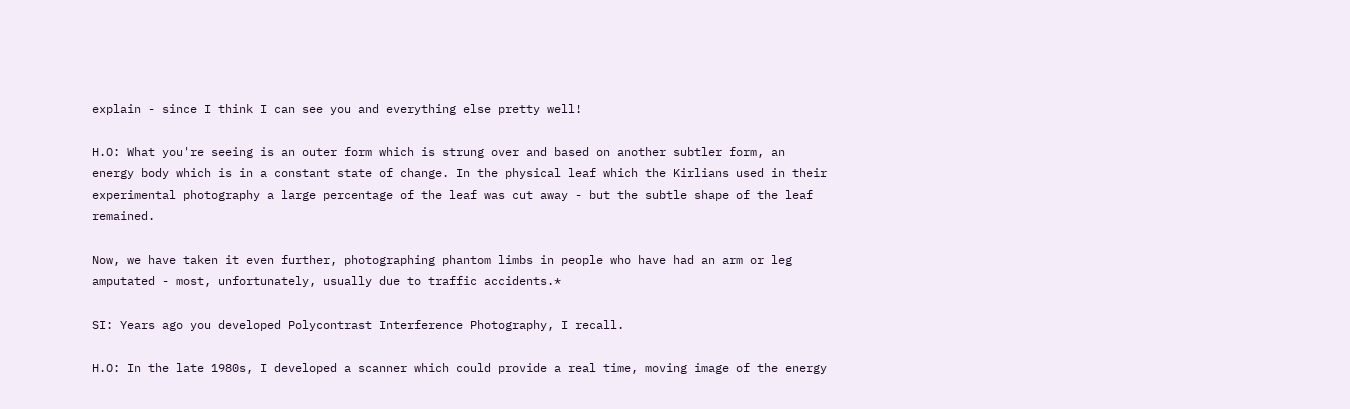explain - since I think I can see you and everything else pretty well!

H.O: What you're seeing is an outer form which is strung over and based on another subtler form, an energy body which is in a constant state of change. In the physical leaf which the Kirlians used in their experimental photography a large percentage of the leaf was cut away - but the subtle shape of the leaf remained.

Now, we have taken it even further, photographing phantom limbs in people who have had an arm or leg amputated - most, unfortunately, usually due to traffic accidents.*

SI: Years ago you developed Polycontrast Interference Photography, I recall.

H.O: In the late 1980s, I developed a scanner which could provide a real time, moving image of the energy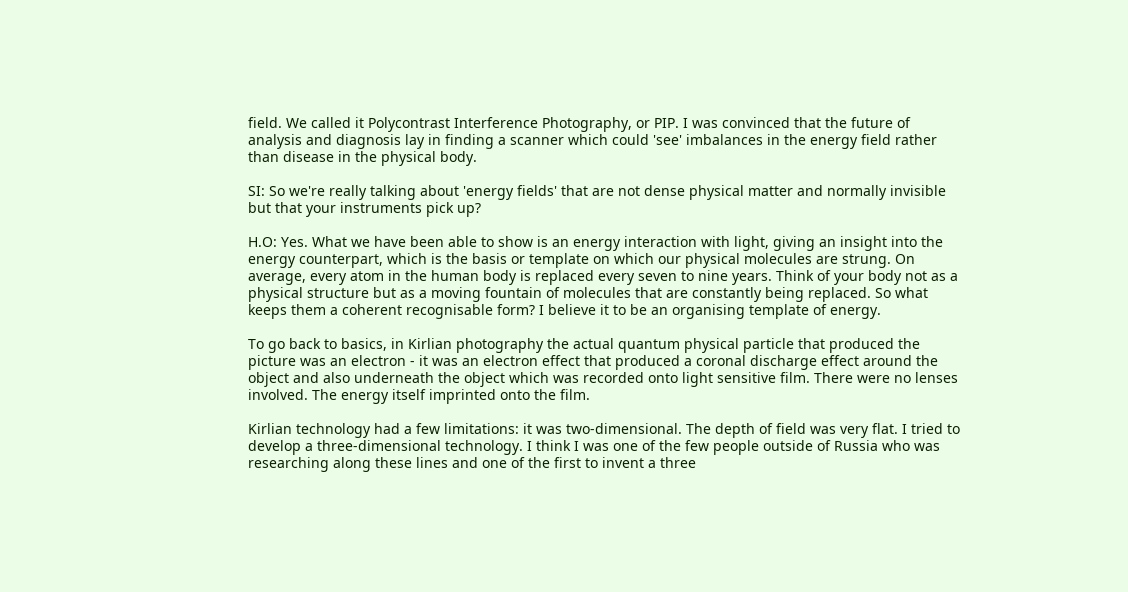field. We called it Polycontrast Interference Photography, or PIP. I was convinced that the future of analysis and diagnosis lay in finding a scanner which could 'see' imbalances in the energy field rather than disease in the physical body.

SI: So we're really talking about 'energy fields' that are not dense physical matter and normally invisible but that your instruments pick up?

H.O: Yes. What we have been able to show is an energy interaction with light, giving an insight into the energy counterpart, which is the basis or template on which our physical molecules are strung. On average, every atom in the human body is replaced every seven to nine years. Think of your body not as a physical structure but as a moving fountain of molecules that are constantly being replaced. So what keeps them a coherent recognisable form? I believe it to be an organising template of energy.

To go back to basics, in Kirlian photography the actual quantum physical particle that produced the picture was an electron - it was an electron effect that produced a coronal discharge effect around the object and also underneath the object which was recorded onto light sensitive film. There were no lenses involved. The energy itself imprinted onto the film.

Kirlian technology had a few limitations: it was two-dimensional. The depth of field was very flat. I tried to develop a three-dimensional technology. I think I was one of the few people outside of Russia who was researching along these lines and one of the first to invent a three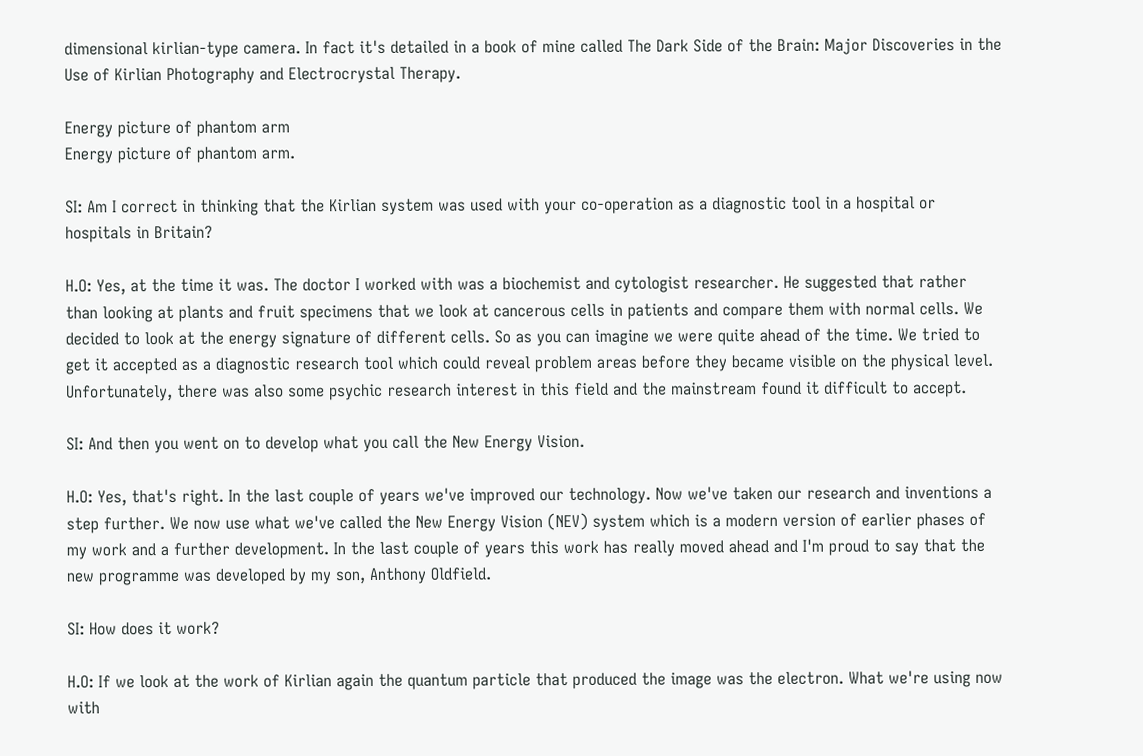dimensional kirlian-type camera. In fact it's detailed in a book of mine called The Dark Side of the Brain: Major Discoveries in the Use of Kirlian Photography and Electrocrystal Therapy.

Energy picture of phantom arm
Energy picture of phantom arm.

SI: Am I correct in thinking that the Kirlian system was used with your co-operation as a diagnostic tool in a hospital or hospitals in Britain?

H.O: Yes, at the time it was. The doctor I worked with was a biochemist and cytologist researcher. He suggested that rather than looking at plants and fruit specimens that we look at cancerous cells in patients and compare them with normal cells. We decided to look at the energy signature of different cells. So as you can imagine we were quite ahead of the time. We tried to get it accepted as a diagnostic research tool which could reveal problem areas before they became visible on the physical level. Unfortunately, there was also some psychic research interest in this field and the mainstream found it difficult to accept.

SI: And then you went on to develop what you call the New Energy Vision.

H.O: Yes, that's right. In the last couple of years we've improved our technology. Now we've taken our research and inventions a step further. We now use what we've called the New Energy Vision (NEV) system which is a modern version of earlier phases of my work and a further development. In the last couple of years this work has really moved ahead and I'm proud to say that the new programme was developed by my son, Anthony Oldfield.

SI: How does it work?

H.O: If we look at the work of Kirlian again the quantum particle that produced the image was the electron. What we're using now with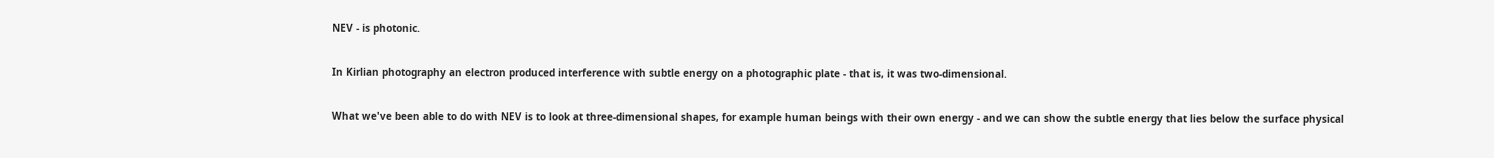NEV - is photonic.

In Kirlian photography an electron produced interference with subtle energy on a photographic plate - that is, it was two-dimensional.

What we've been able to do with NEV is to look at three-dimensional shapes, for example human beings with their own energy - and we can show the subtle energy that lies below the surface physical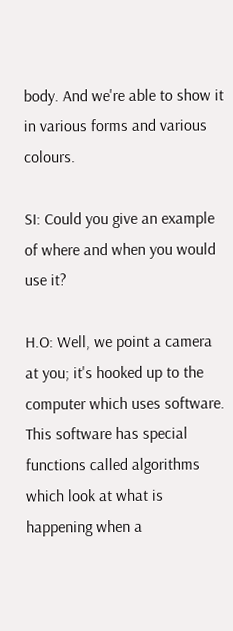body. And we're able to show it in various forms and various colours.

SI: Could you give an example of where and when you would use it?

H.O: Well, we point a camera at you; it's hooked up to the computer which uses software. This software has special functions called algorithms which look at what is happening when a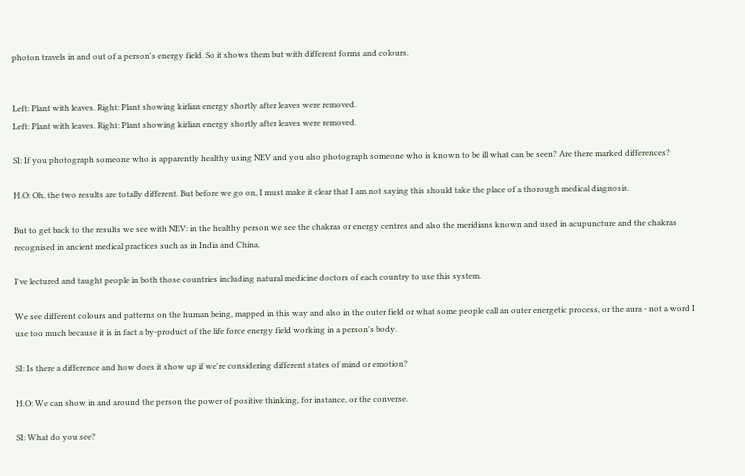photon travels in and out of a person's energy field. So it shows them but with different forms and colours.


Left: Plant with leaves. Right: Plant showing kirlian energy shortly after leaves were removed.
Left: Plant with leaves. Right: Plant showing kirlian energy shortly after leaves were removed.

SI: If you photograph someone who is apparently healthy using NEV and you also photograph someone who is known to be ill what can be seen? Are there marked differences?

H.O: Oh, the two results are totally different. But before we go on, I must make it clear that I am not saying this should take the place of a thorough medical diagnosis.

But to get back to the results we see with NEV: in the healthy person we see the chakras or energy centres and also the meridians known and used in acupuncture and the chakras recognised in ancient medical practices such as in India and China.

I've lectured and taught people in both those countries including natural medicine doctors of each country to use this system.

We see different colours and patterns on the human being, mapped in this way and also in the outer field or what some people call an outer energetic process, or the aura - not a word I use too much because it is in fact a by-product of the life force energy field working in a person's body.

SI: Is there a difference and how does it show up if we're considering different states of mind or emotion?

H.O: We can show in and around the person the power of positive thinking, for instance, or the converse.

SI: What do you see?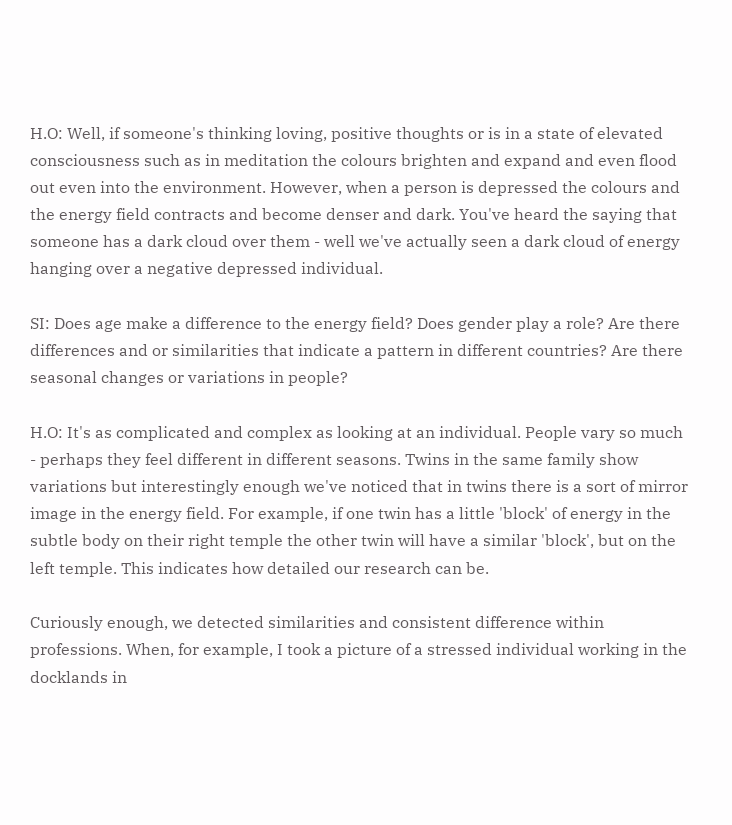H.O: Well, if someone's thinking loving, positive thoughts or is in a state of elevated consciousness such as in meditation the colours brighten and expand and even flood out even into the environment. However, when a person is depressed the colours and the energy field contracts and become denser and dark. You've heard the saying that someone has a dark cloud over them - well we've actually seen a dark cloud of energy hanging over a negative depressed individual.

SI: Does age make a difference to the energy field? Does gender play a role? Are there differences and or similarities that indicate a pattern in different countries? Are there seasonal changes or variations in people?

H.O: It's as complicated and complex as looking at an individual. People vary so much - perhaps they feel different in different seasons. Twins in the same family show variations but interestingly enough we've noticed that in twins there is a sort of mirror image in the energy field. For example, if one twin has a little 'block' of energy in the subtle body on their right temple the other twin will have a similar 'block', but on the left temple. This indicates how detailed our research can be.

Curiously enough, we detected similarities and consistent difference within professions. When, for example, I took a picture of a stressed individual working in the docklands in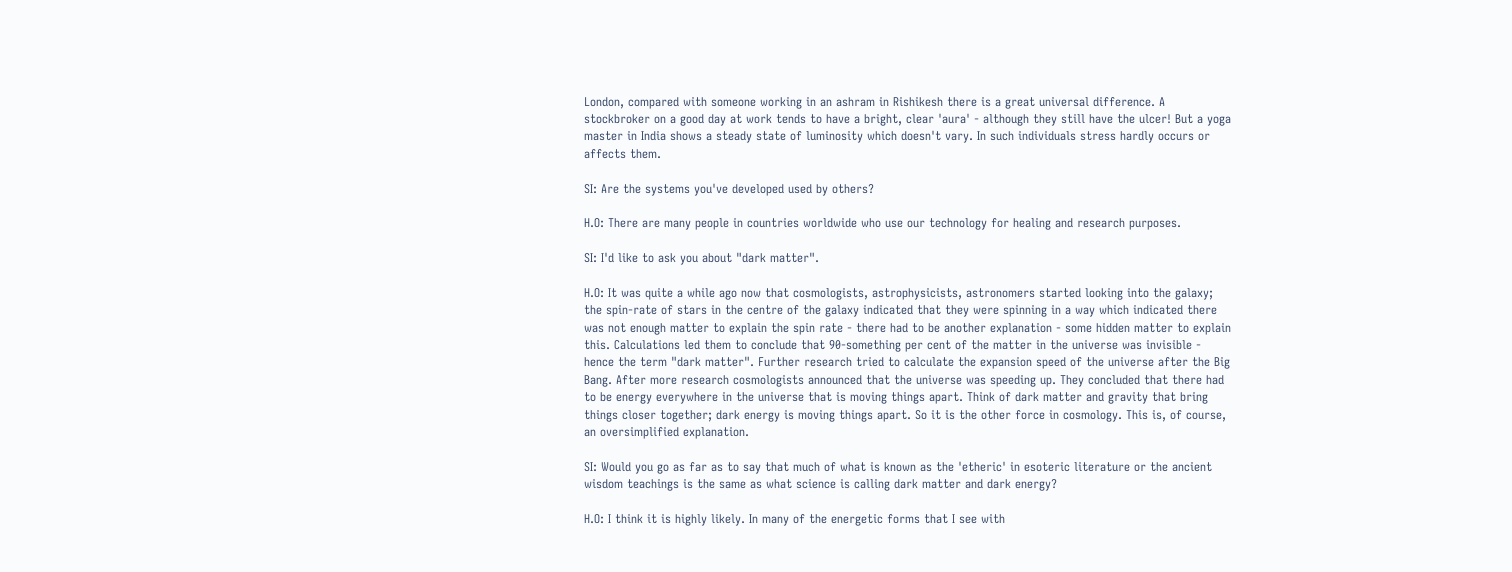London, compared with someone working in an ashram in Rishikesh there is a great universal difference. A stockbroker on a good day at work tends to have a bright, clear 'aura' - although they still have the ulcer! But a yoga master in India shows a steady state of luminosity which doesn't vary. In such individuals stress hardly occurs or affects them.

SI: Are the systems you've developed used by others?

H.O: There are many people in countries worldwide who use our technology for healing and research purposes.

SI: I'd like to ask you about "dark matter".

H.O: It was quite a while ago now that cosmologists, astrophysicists, astronomers started looking into the galaxy; the spin-rate of stars in the centre of the galaxy indicated that they were spinning in a way which indicated there was not enough matter to explain the spin rate - there had to be another explanation - some hidden matter to explain this. Calculations led them to conclude that 90-something per cent of the matter in the universe was invisible - hence the term "dark matter". Further research tried to calculate the expansion speed of the universe after the Big Bang. After more research cosmologists announced that the universe was speeding up. They concluded that there had to be energy everywhere in the universe that is moving things apart. Think of dark matter and gravity that bring things closer together; dark energy is moving things apart. So it is the other force in cosmology. This is, of course, an oversimplified explanation.

SI: Would you go as far as to say that much of what is known as the 'etheric' in esoteric literature or the ancient wisdom teachings is the same as what science is calling dark matter and dark energy?

H.O: I think it is highly likely. In many of the energetic forms that I see with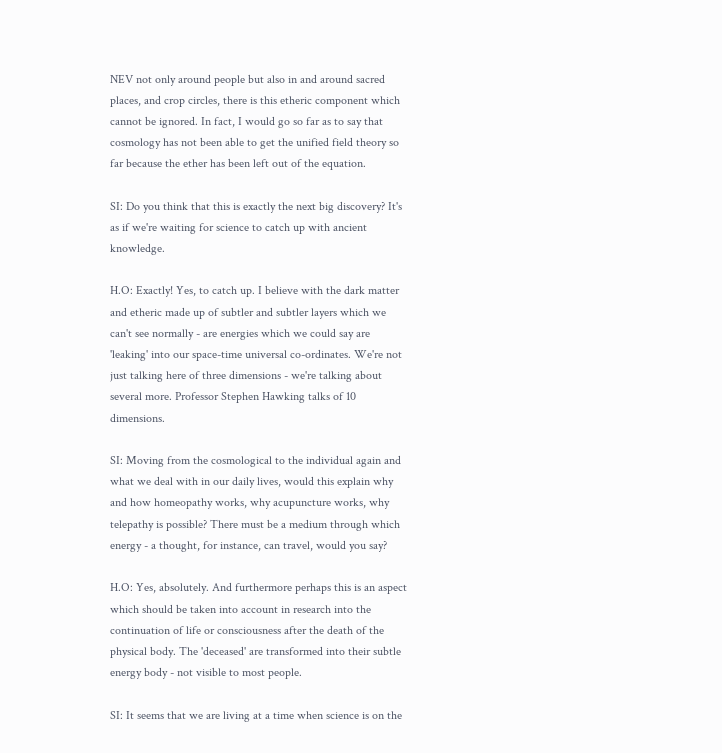NEV not only around people but also in and around sacred places, and crop circles, there is this etheric component which cannot be ignored. In fact, I would go so far as to say that cosmology has not been able to get the unified field theory so far because the ether has been left out of the equation.

SI: Do you think that this is exactly the next big discovery? It's as if we're waiting for science to catch up with ancient knowledge.

H.O: Exactly! Yes, to catch up. I believe with the dark matter and etheric made up of subtler and subtler layers which we can't see normally - are energies which we could say are 'leaking' into our space-time universal co-ordinates. We're not just talking here of three dimensions - we're talking about several more. Professor Stephen Hawking talks of 10 dimensions.

SI: Moving from the cosmological to the individual again and what we deal with in our daily lives, would this explain why and how homeopathy works, why acupuncture works, why telepathy is possible? There must be a medium through which energy - a thought, for instance, can travel, would you say?

H.O: Yes, absolutely. And furthermore perhaps this is an aspect which should be taken into account in research into the continuation of life or consciousness after the death of the physical body. The 'deceased' are transformed into their subtle energy body - not visible to most people.

SI: It seems that we are living at a time when science is on the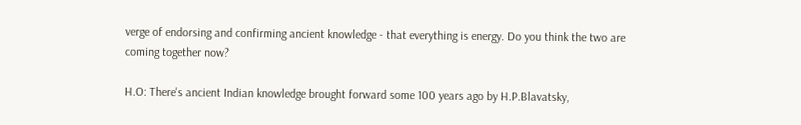verge of endorsing and confirming ancient knowledge - that everything is energy. Do you think the two are coming together now?

H.O: There's ancient Indian knowledge brought forward some 100 years ago by H.P.Blavatsky,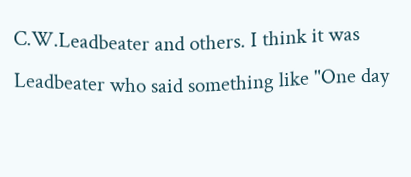C.W.Leadbeater and others. I think it was Leadbeater who said something like "One day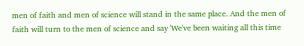men of faith and men of science will stand in the same place. And the men of faith will turn to the men of science and say 'We've been waiting all this time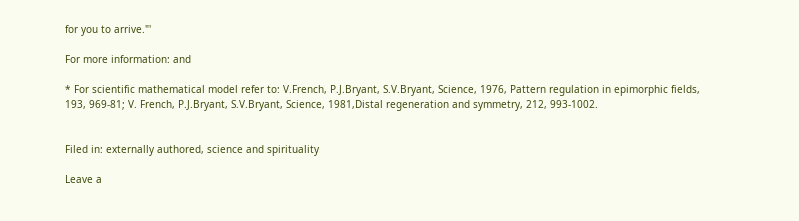for you to arrive."'

For more information: and

* For scientific mathematical model refer to: V.French, P.J.Bryant, S.V.Bryant, Science, 1976, Pattern regulation in epimorphic fields, 193, 969-81; V. French, P.J.Bryant, S.V.Bryant, Science, 1981,Distal regeneration and symmetry, 212, 993-1002.


Filed in: externally authored, science and spirituality

Leave a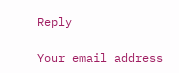Reply

Your email address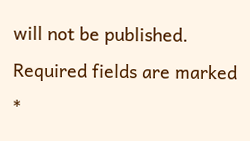will not be published. Required fields are marked *